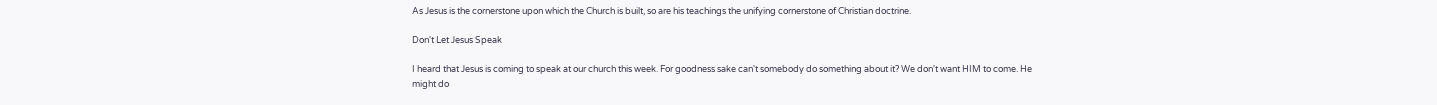As Jesus is the cornerstone upon which the Church is built, so are his teachings the unifying cornerstone of Christian doctrine.

Don't Let Jesus Speak

I heard that Jesus is coming to speak at our church this week. For goodness sake can't somebody do something about it? We don't want HIM to come. He might do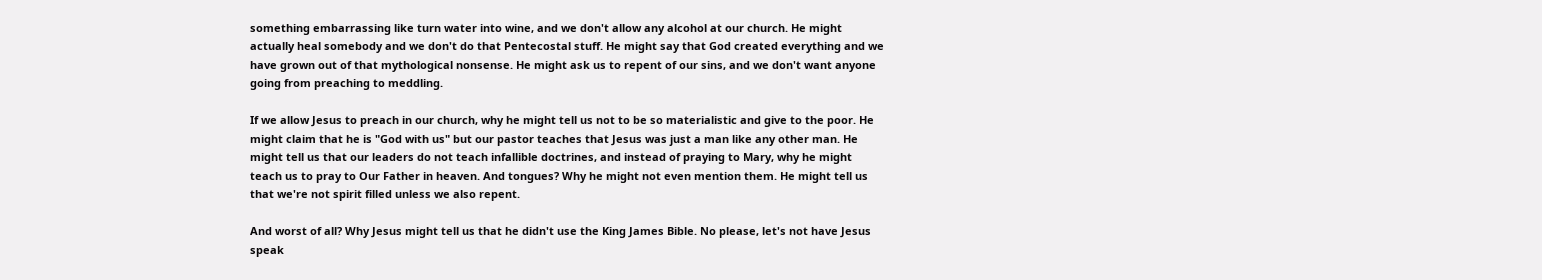something embarrassing like turn water into wine, and we don't allow any alcohol at our church. He might actually heal somebody and we don't do that Pentecostal stuff. He might say that God created everything and we have grown out of that mythological nonsense. He might ask us to repent of our sins, and we don't want anyone going from preaching to meddling.

If we allow Jesus to preach in our church, why he might tell us not to be so materialistic and give to the poor. He might claim that he is "God with us" but our pastor teaches that Jesus was just a man like any other man. He might tell us that our leaders do not teach infallible doctrines, and instead of praying to Mary, why he might teach us to pray to Our Father in heaven. And tongues? Why he might not even mention them. He might tell us that we're not spirit filled unless we also repent.

And worst of all? Why Jesus might tell us that he didn't use the King James Bible. No please, let's not have Jesus speak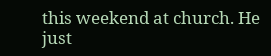this weekend at church. He just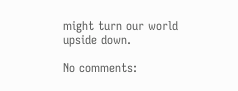might turn our world upside down.

No comments: